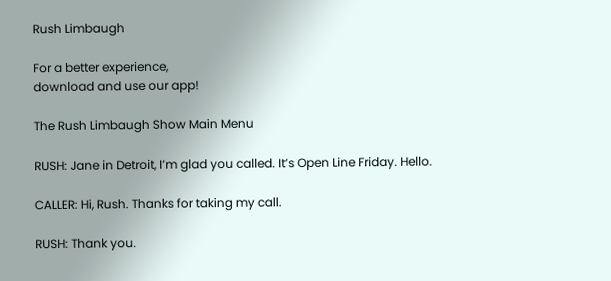Rush Limbaugh

For a better experience,
download and use our app!

The Rush Limbaugh Show Main Menu

RUSH: Jane in Detroit, I’m glad you called. It’s Open Line Friday. Hello.

CALLER: Hi, Rush. Thanks for taking my call.

RUSH: Thank you.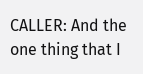CALLER: And the one thing that I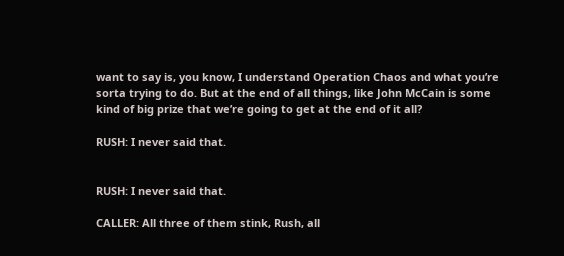want to say is, you know, I understand Operation Chaos and what you’re sorta trying to do. But at the end of all things, like John McCain is some kind of big prize that we’re going to get at the end of it all?

RUSH: I never said that.


RUSH: I never said that.

CALLER: All three of them stink, Rush, all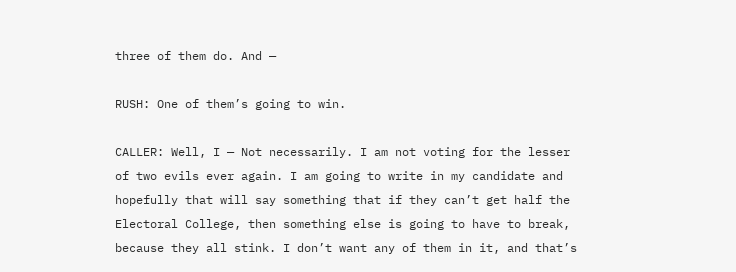three of them do. And —

RUSH: One of them’s going to win.

CALLER: Well, I — Not necessarily. I am not voting for the lesser of two evils ever again. I am going to write in my candidate and hopefully that will say something that if they can’t get half the Electoral College, then something else is going to have to break, because they all stink. I don’t want any of them in it, and that’s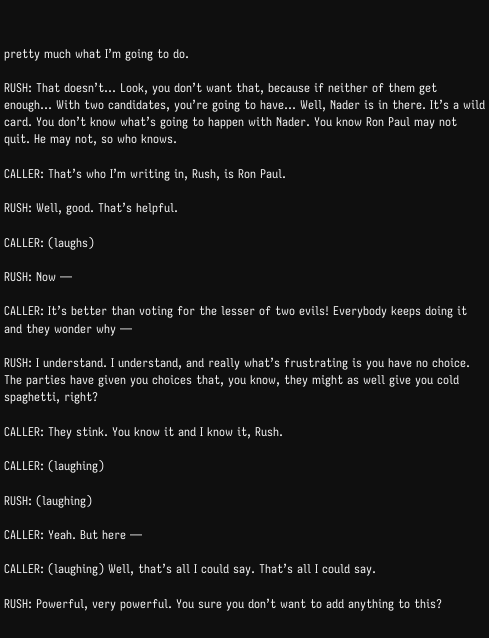pretty much what I’m going to do.

RUSH: That doesn’t… Look, you don’t want that, because if neither of them get enough… With two candidates, you’re going to have… Well, Nader is in there. It’s a wild card. You don’t know what’s going to happen with Nader. You know Ron Paul may not quit. He may not, so who knows.

CALLER: That’s who I’m writing in, Rush, is Ron Paul.

RUSH: Well, good. That’s helpful.

CALLER: (laughs)

RUSH: Now —

CALLER: It’s better than voting for the lesser of two evils! Everybody keeps doing it and they wonder why —

RUSH: I understand. I understand, and really what’s frustrating is you have no choice. The parties have given you choices that, you know, they might as well give you cold spaghetti, right?

CALLER: They stink. You know it and I know it, Rush.

CALLER: (laughing)

RUSH: (laughing)

CALLER: Yeah. But here —

CALLER: (laughing) Well, that’s all I could say. That’s all I could say.

RUSH: Powerful, very powerful. You sure you don’t want to add anything to this?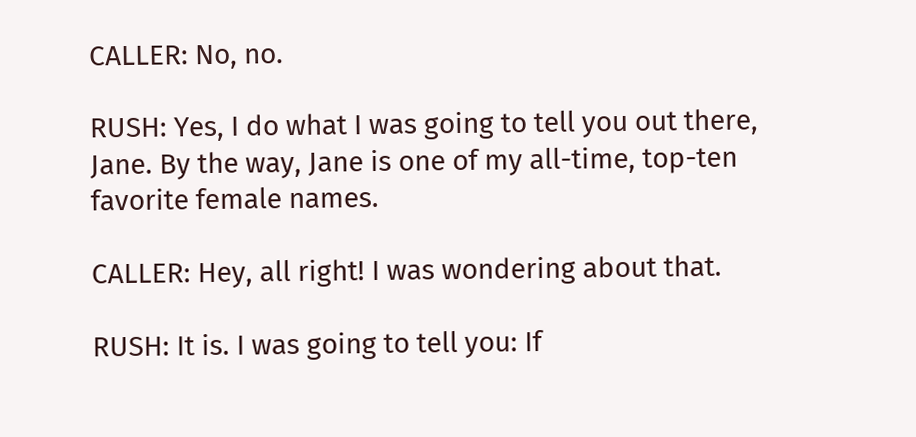CALLER: No, no.

RUSH: Yes, I do what I was going to tell you out there, Jane. By the way, Jane is one of my all-time, top-ten favorite female names.

CALLER: Hey, all right! I was wondering about that.

RUSH: It is. I was going to tell you: If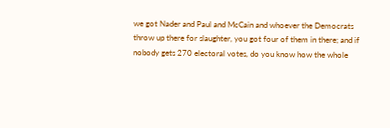we got Nader and Paul and McCain and whoever the Democrats throw up there for slaughter, you got four of them in there; and if nobody gets 270 electoral votes, do you know how the whole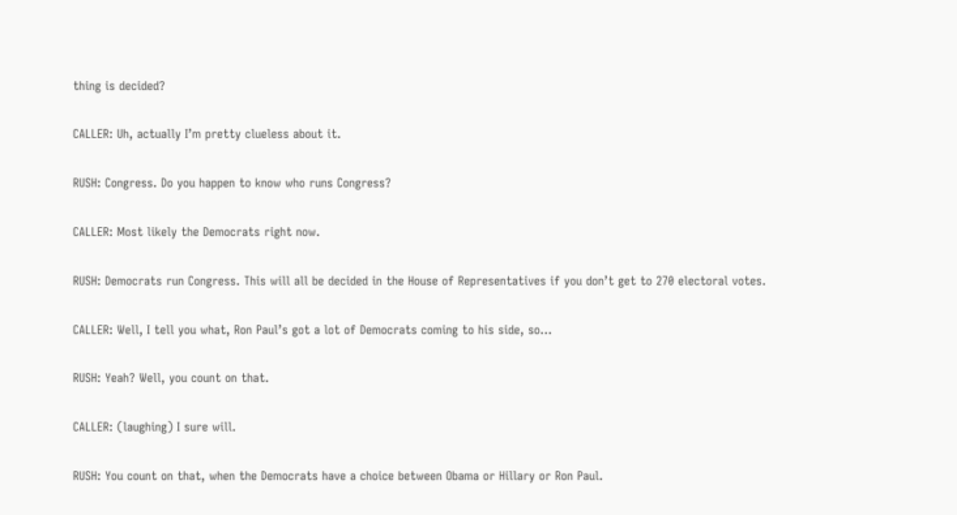thing is decided?

CALLER: Uh, actually I’m pretty clueless about it.

RUSH: Congress. Do you happen to know who runs Congress?

CALLER: Most likely the Democrats right now.

RUSH: Democrats run Congress. This will all be decided in the House of Representatives if you don’t get to 270 electoral votes.

CALLER: Well, I tell you what, Ron Paul’s got a lot of Democrats coming to his side, so…

RUSH: Yeah? Well, you count on that.

CALLER: (laughing) I sure will.

RUSH: You count on that, when the Democrats have a choice between Obama or Hillary or Ron Paul.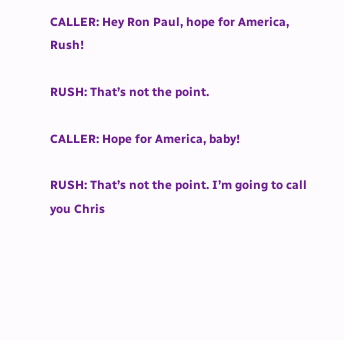CALLER: Hey Ron Paul, hope for America, Rush!

RUSH: That’s not the point.

CALLER: Hope for America, baby!

RUSH: That’s not the point. I’m going to call you Chris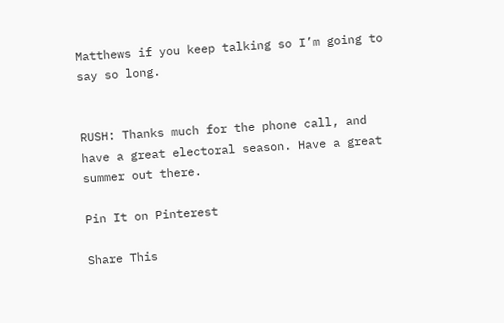Matthews if you keep talking so I’m going to say so long.


RUSH: Thanks much for the phone call, and have a great electoral season. Have a great summer out there.

Pin It on Pinterest

Share This